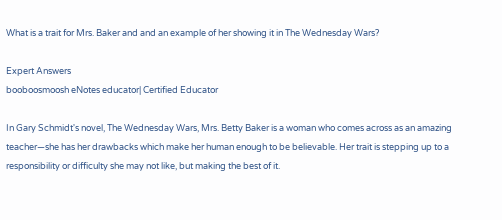What is a trait for Mrs. Baker and and an example of her showing it in The Wednesday Wars?

Expert Answers
booboosmoosh eNotes educator| Certified Educator

In Gary Schmidt's novel, The Wednesday Wars, Mrs. Betty Baker is a woman who comes across as an amazing teacher—she has her drawbacks which make her human enough to be believable. Her trait is stepping up to a responsibility or difficulty she may not like, but making the best of it.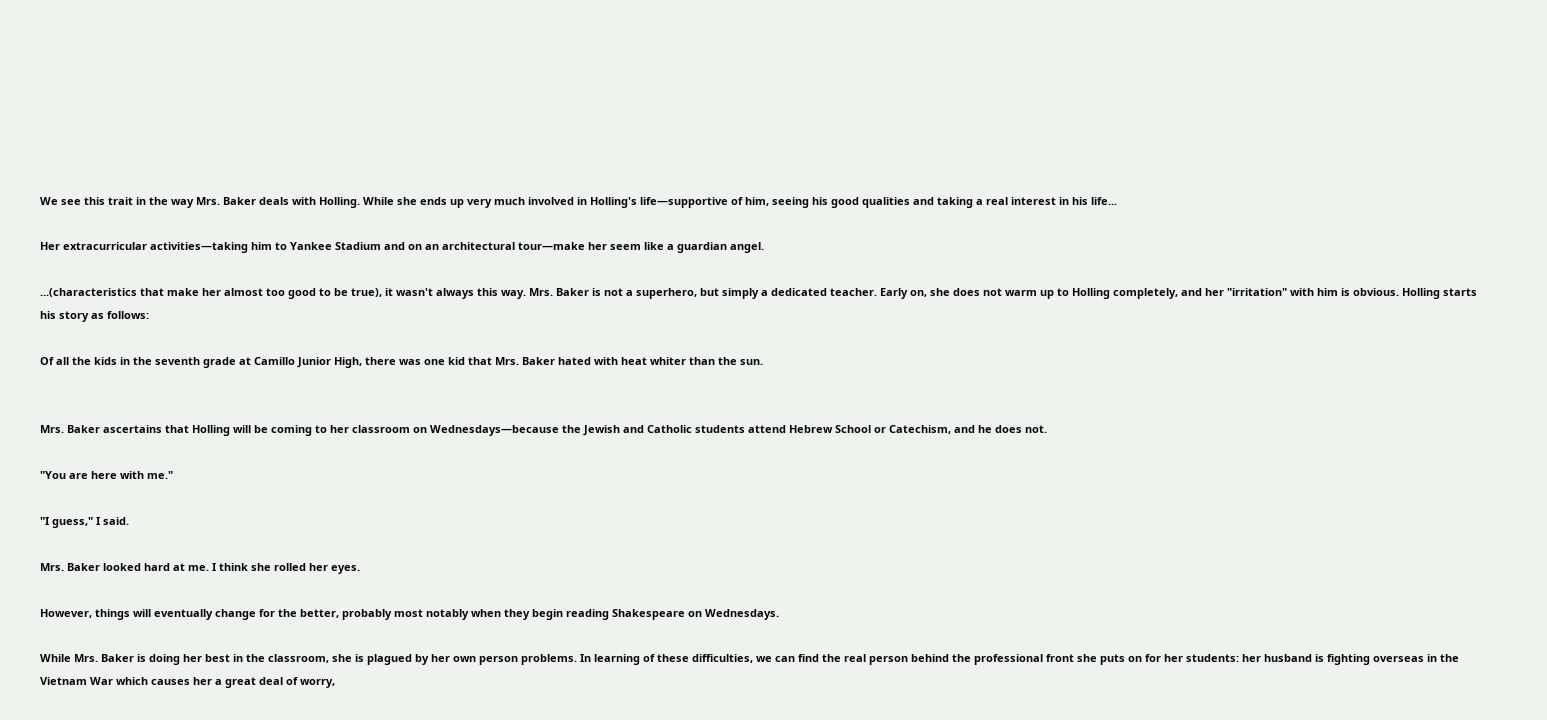We see this trait in the way Mrs. Baker deals with Holling. While she ends up very much involved in Holling's life—supportive of him, seeing his good qualities and taking a real interest in his life...

Her extracurricular activities—taking him to Yankee Stadium and on an architectural tour—make her seem like a guardian angel.

...(characteristics that make her almost too good to be true), it wasn't always this way. Mrs. Baker is not a superhero, but simply a dedicated teacher. Early on, she does not warm up to Holling completely, and her "irritation" with him is obvious. Holling starts his story as follows:

Of all the kids in the seventh grade at Camillo Junior High, there was one kid that Mrs. Baker hated with heat whiter than the sun.


Mrs. Baker ascertains that Holling will be coming to her classroom on Wednesdays—because the Jewish and Catholic students attend Hebrew School or Catechism, and he does not.

"You are here with me."

"I guess," I said.

Mrs. Baker looked hard at me. I think she rolled her eyes.

However, things will eventually change for the better, probably most notably when they begin reading Shakespeare on Wednesdays.

While Mrs. Baker is doing her best in the classroom, she is plagued by her own person problems. In learning of these difficulties, we can find the real person behind the professional front she puts on for her students: her husband is fighting overseas in the Vietnam War which causes her a great deal of worry,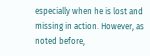especially when he is lost and missing in action. However, as noted before,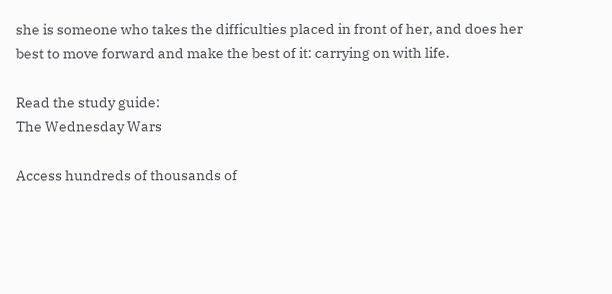she is someone who takes the difficulties placed in front of her, and does her best to move forward and make the best of it: carrying on with life.

Read the study guide:
The Wednesday Wars

Access hundreds of thousands of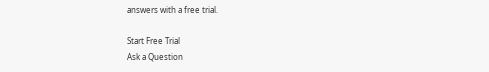answers with a free trial.

Start Free Trial
Ask a Question